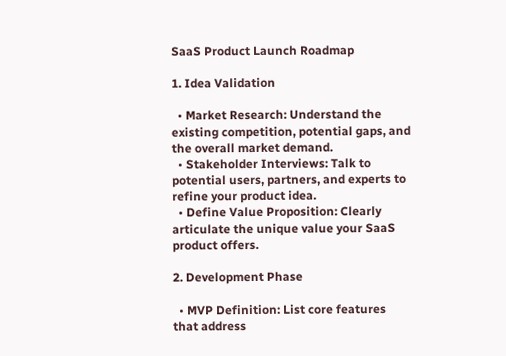SaaS Product Launch Roadmap

1. Idea Validation

  • Market Research: Understand the existing competition, potential gaps, and the overall market demand.
  • Stakeholder Interviews: Talk to potential users, partners, and experts to refine your product idea.
  • Define Value Proposition: Clearly articulate the unique value your SaaS product offers.

2. Development Phase

  • MVP Definition: List core features that address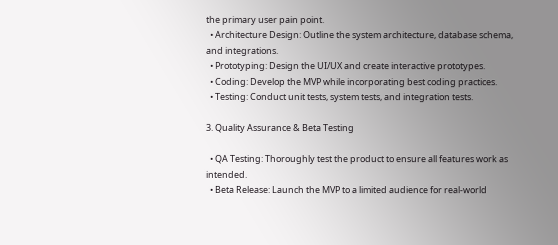the primary user pain point.
  • Architecture Design: Outline the system architecture, database schema, and integrations.
  • Prototyping: Design the UI/UX and create interactive prototypes.
  • Coding: Develop the MVP while incorporating best coding practices.
  • Testing: Conduct unit tests, system tests, and integration tests.

3. Quality Assurance & Beta Testing

  • QA Testing: Thoroughly test the product to ensure all features work as intended.
  • Beta Release: Launch the MVP to a limited audience for real-world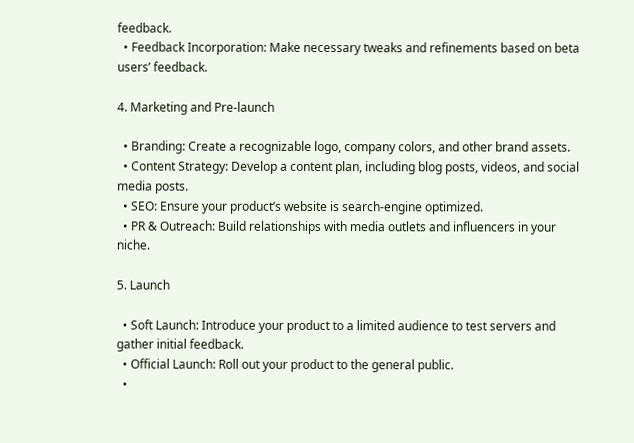feedback.
  • Feedback Incorporation: Make necessary tweaks and refinements based on beta users’ feedback.

4. Marketing and Pre-launch

  • Branding: Create a recognizable logo, company colors, and other brand assets.
  • Content Strategy: Develop a content plan, including blog posts, videos, and social media posts.
  • SEO: Ensure your product’s website is search-engine optimized.
  • PR & Outreach: Build relationships with media outlets and influencers in your niche.

5. Launch

  • Soft Launch: Introduce your product to a limited audience to test servers and gather initial feedback.
  • Official Launch: Roll out your product to the general public.
  •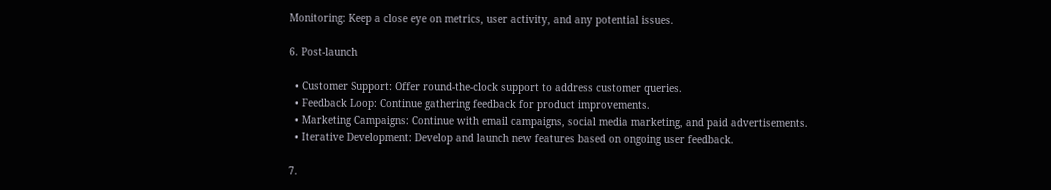Monitoring: Keep a close eye on metrics, user activity, and any potential issues.

6. Post-launch

  • Customer Support: Offer round-the-clock support to address customer queries.
  • Feedback Loop: Continue gathering feedback for product improvements.
  • Marketing Campaigns: Continue with email campaigns, social media marketing, and paid advertisements.
  • Iterative Development: Develop and launch new features based on ongoing user feedback.

7.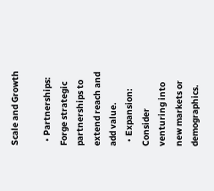Scale and Growth

  • Partnerships: Forge strategic partnerships to extend reach and add value.
  • Expansion: Consider venturing into new markets or demographics.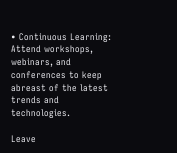• Continuous Learning: Attend workshops, webinars, and conferences to keep abreast of the latest trends and technologies.

Leave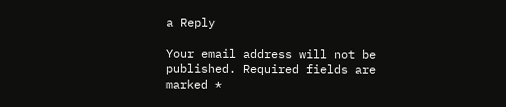a Reply

Your email address will not be published. Required fields are marked *